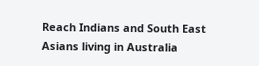Reach Indians and South East Asians living in Australia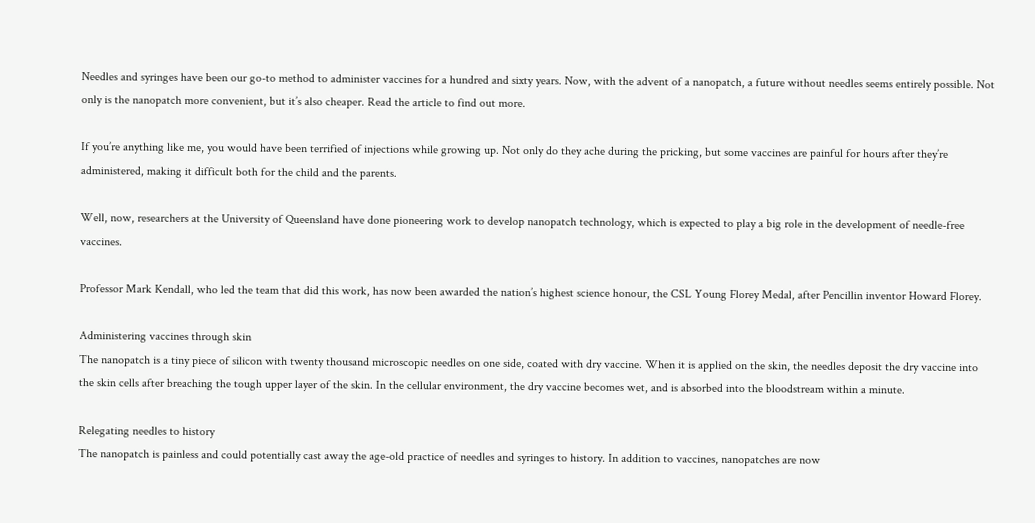Needles and syringes have been our go-to method to administer vaccines for a hundred and sixty years. Now, with the advent of a nanopatch, a future without needles seems entirely possible. Not only is the nanopatch more convenient, but it’s also cheaper. Read the article to find out more.

If you’re anything like me, you would have been terrified of injections while growing up. Not only do they ache during the pricking, but some vaccines are painful for hours after they’re administered, making it difficult both for the child and the parents.

Well, now, researchers at the University of Queensland have done pioneering work to develop nanopatch technology, which is expected to play a big role in the development of needle-free vaccines.

Professor Mark Kendall, who led the team that did this work, has now been awarded the nation’s highest science honour, the CSL Young Florey Medal, after Pencillin inventor Howard Florey.

Administering vaccines through skin
The nanopatch is a tiny piece of silicon with twenty thousand microscopic needles on one side, coated with dry vaccine. When it is applied on the skin, the needles deposit the dry vaccine into the skin cells after breaching the tough upper layer of the skin. In the cellular environment, the dry vaccine becomes wet, and is absorbed into the bloodstream within a minute.

Relegating needles to history
The nanopatch is painless and could potentially cast away the age-old practice of needles and syringes to history. In addition to vaccines, nanopatches are now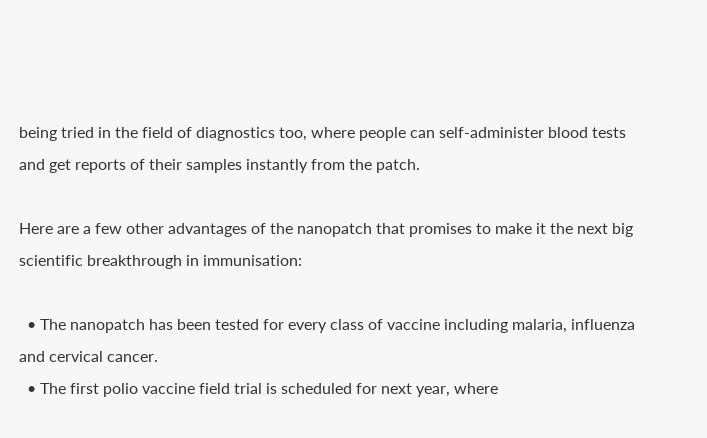being tried in the field of diagnostics too, where people can self-administer blood tests and get reports of their samples instantly from the patch.

Here are a few other advantages of the nanopatch that promises to make it the next big scientific breakthrough in immunisation:

  • The nanopatch has been tested for every class of vaccine including malaria, influenza and cervical cancer.
  • The first polio vaccine field trial is scheduled for next year, where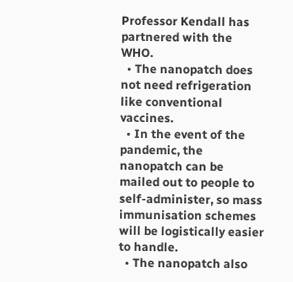Professor Kendall has partnered with the WHO.
  • The nanopatch does not need refrigeration like conventional vaccines.
  • In the event of the pandemic, the nanopatch can be mailed out to people to self-administer, so mass immunisation schemes will be logistically easier to handle.
  • The nanopatch also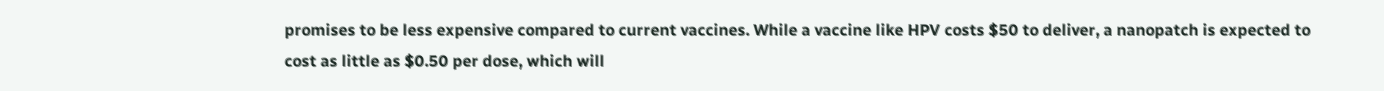promises to be less expensive compared to current vaccines. While a vaccine like HPV costs $50 to deliver, a nanopatch is expected to cost as little as $0.50 per dose, which will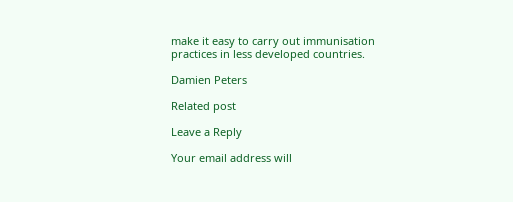make it easy to carry out immunisation practices in less developed countries.

Damien Peters

Related post

Leave a Reply

Your email address will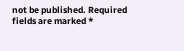not be published. Required fields are marked *